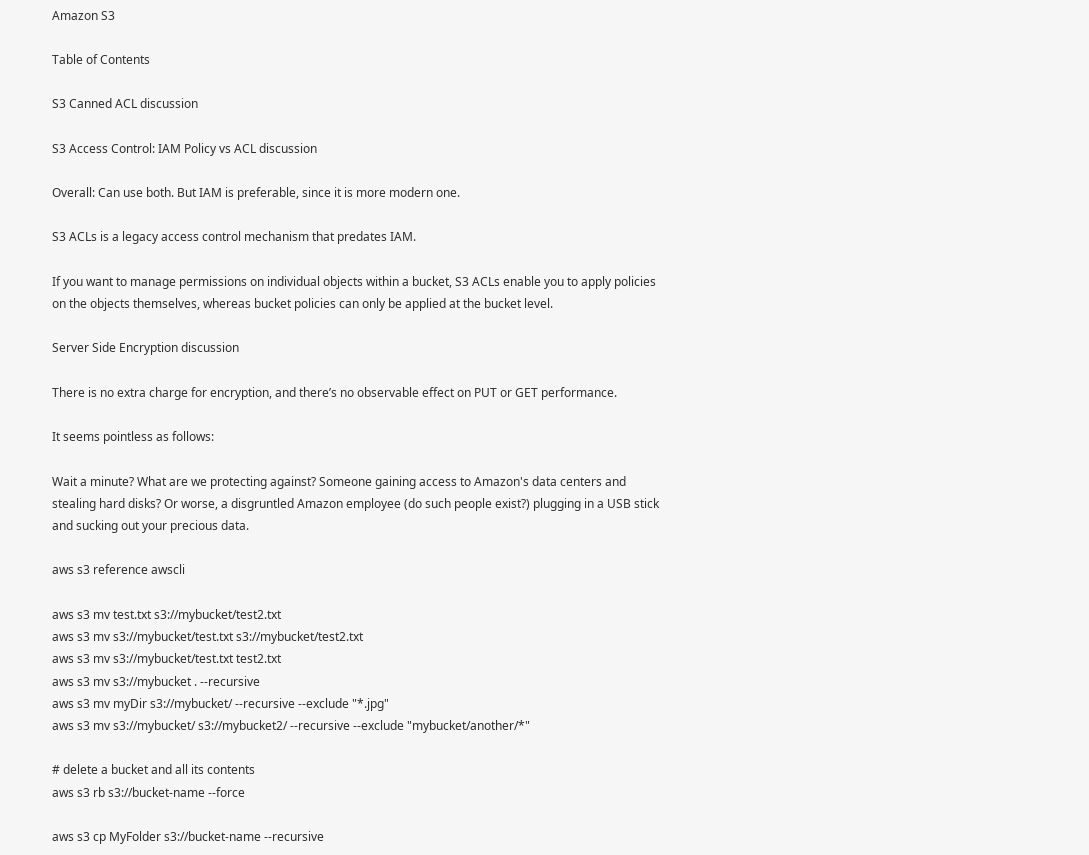Amazon S3

Table of Contents

S3 Canned ACL discussion

S3 Access Control: IAM Policy vs ACL discussion

Overall: Can use both. But IAM is preferable, since it is more modern one.

S3 ACLs is a legacy access control mechanism that predates IAM.

If you want to manage permissions on individual objects within a bucket, S3 ACLs enable you to apply policies on the objects themselves, whereas bucket policies can only be applied at the bucket level.

Server Side Encryption discussion

There is no extra charge for encryption, and there’s no observable effect on PUT or GET performance.

It seems pointless as follows:

Wait a minute? What are we protecting against? Someone gaining access to Amazon's data centers and stealing hard disks? Or worse, a disgruntled Amazon employee (do such people exist?) plugging in a USB stick and sucking out your precious data.

aws s3 reference awscli

aws s3 mv test.txt s3://mybucket/test2.txt
aws s3 mv s3://mybucket/test.txt s3://mybucket/test2.txt
aws s3 mv s3://mybucket/test.txt test2.txt
aws s3 mv s3://mybucket . --recursive
aws s3 mv myDir s3://mybucket/ --recursive --exclude "*.jpg"
aws s3 mv s3://mybucket/ s3://mybucket2/ --recursive --exclude "mybucket/another/*"

# delete a bucket and all its contents
aws s3 rb s3://bucket-name --force

aws s3 cp MyFolder s3://bucket-name --recursive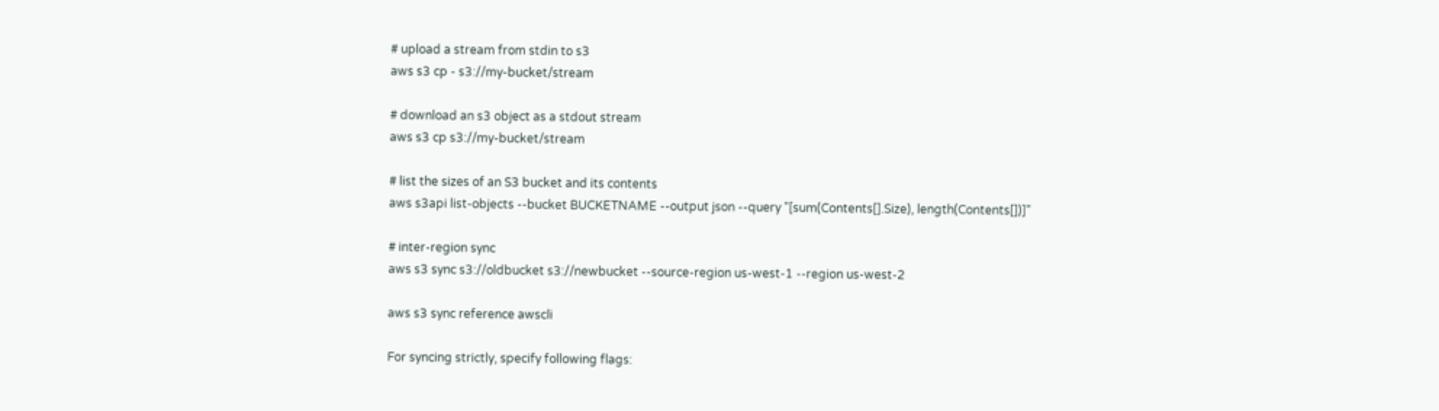# upload a stream from stdin to s3
aws s3 cp - s3://my-bucket/stream

# download an s3 object as a stdout stream
aws s3 cp s3://my-bucket/stream

# list the sizes of an S3 bucket and its contents
aws s3api list-objects --bucket BUCKETNAME --output json --query "[sum(Contents[].Size), length(Contents[])]"

# inter-region sync
aws s3 sync s3://oldbucket s3://newbucket --source-region us-west-1 --region us-west-2

aws s3 sync reference awscli

For syncing strictly, specify following flags: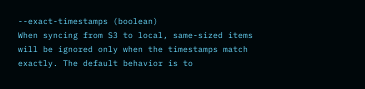--exact-timestamps (boolean)
When syncing from S3 to local, same-sized items will be ignored only when the timestamps match exactly. The default behavior is to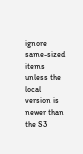ignore same-sized items unless the local version is newer than the S3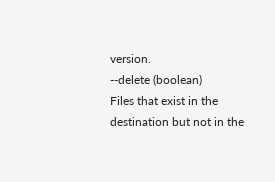version.
--delete (boolean)
Files that exist in the destination but not in the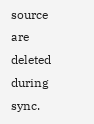source are deleted during sync.